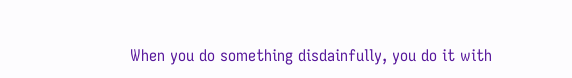When you do something disdainfully, you do it with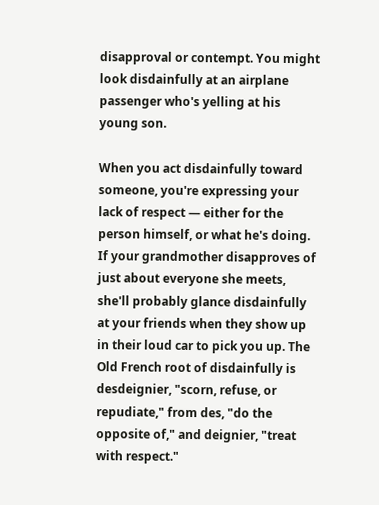disapproval or contempt. You might look disdainfully at an airplane passenger who's yelling at his young son.

When you act disdainfully toward someone, you're expressing your lack of respect — either for the person himself, or what he's doing. If your grandmother disapproves of just about everyone she meets, she'll probably glance disdainfully at your friends when they show up in their loud car to pick you up. The Old French root of disdainfully is desdeignier, "scorn, refuse, or repudiate," from des, "do the opposite of," and deignier, "treat with respect."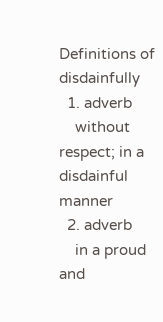Definitions of disdainfully
  1. adverb
    without respect; in a disdainful manner
  2. adverb
    in a proud and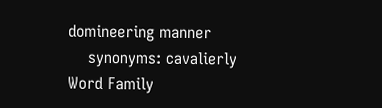domineering manner
    synonyms: cavalierly
Word Family